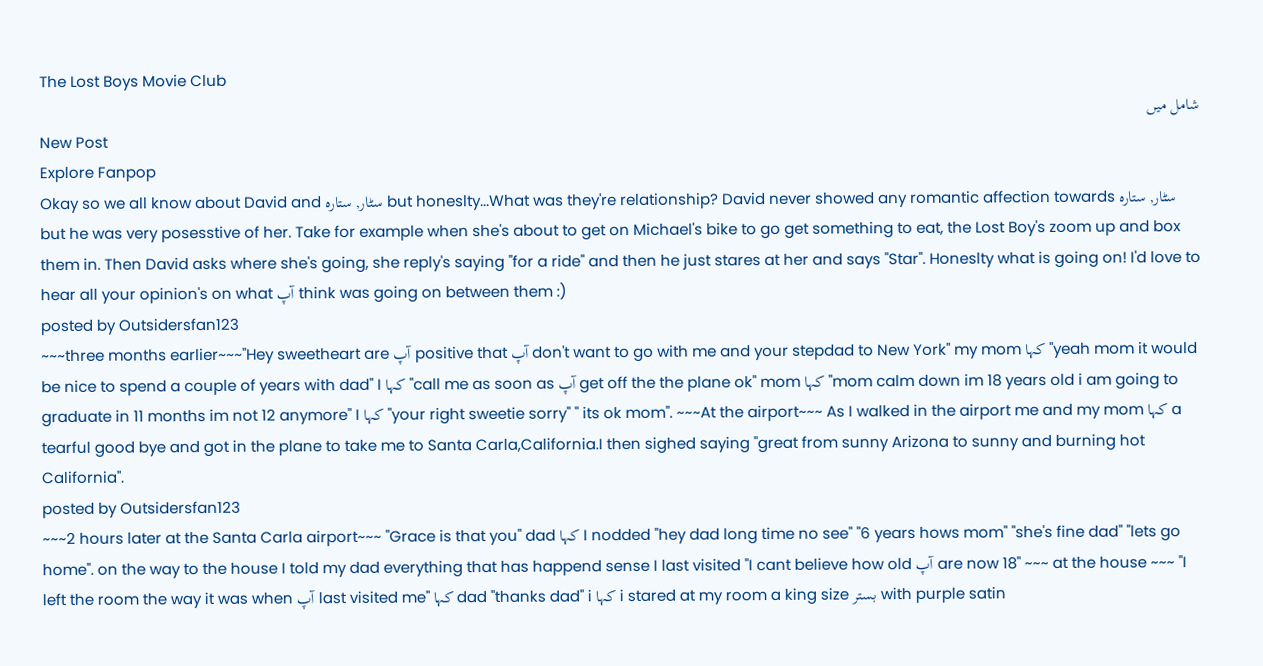The Lost Boys Movie Club
شامل میں
New Post
Explore Fanpop
Okay so we all know about David and سٹار, ستارہ but honeslty...What was they're relationship? David never showed any romantic affection towards سٹار, ستارہ but he was very posesstive of her. Take for example when she's about to get on Michael's bike to go get something to eat, the Lost Boy's zoom up and box them in. Then David asks where she's going, she reply's saying "for a ride" and then he just stares at her and says "Star". Honeslty what is going on! I'd love to hear all your opinion's on what آپ think was going on between them :)
posted by Outsidersfan123
~~~three months earlier~~~"Hey sweetheart are آپ positive that آپ don't want to go with me and your stepdad to New York" my mom کہا "yeah mom it would be nice to spend a couple of years with dad" I کہا "call me as soon as آپ get off the the plane ok" mom کہا "mom calm down im 18 years old i am going to graduate in 11 months im not 12 anymore" I کہا "your right sweetie sorry" " its ok mom". ~~~At the airport~~~ As I walked in the airport me and my mom کہا a tearful good bye and got in the plane to take me to Santa Carla,California.I then sighed saying "great from sunny Arizona to sunny and burning hot California".
posted by Outsidersfan123
~~~2 hours later at the Santa Carla airport~~~ "Grace is that you" dad کہا I nodded "hey dad long time no see" "6 years hows mom" "she's fine dad" "lets go home". on the way to the house I told my dad everything that has happend sense I last visited "I cant believe how old آپ are now 18" ~~~ at the house ~~~ "I left the room the way it was when آپ last visited me" کہا dad "thanks dad" i کہا i stared at my room a king size بستر with purple satin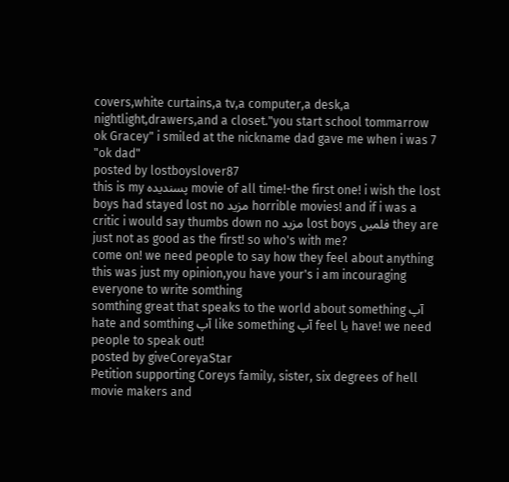covers,white curtains,a tv,a computer,a desk,a nightlight,drawers,and a closet."you start school tommarrow ok Gracey" i smiled at the nickname dad gave me when i was 7 "ok dad"
posted by lostboyslover87
this is my پسندیدہ movie of all time!-the first one! i wish the lost boys had stayed lost no مزید horrible movies! and if i was a critic i would say thumbs down no مزید lost boys فلمیں they are just not as good as the first! so who's with me?
come on! we need people to say how they feel about anything this was just my opinion,you have your's i am incouraging everyone to write somthing
somthing great that speaks to the world about something آپ hate and somthing آپ like something آپ feel یا have! we need people to speak out!
posted by giveCoreyaStar
Petition supporting Coreys family, sister, six degrees of hell movie makers and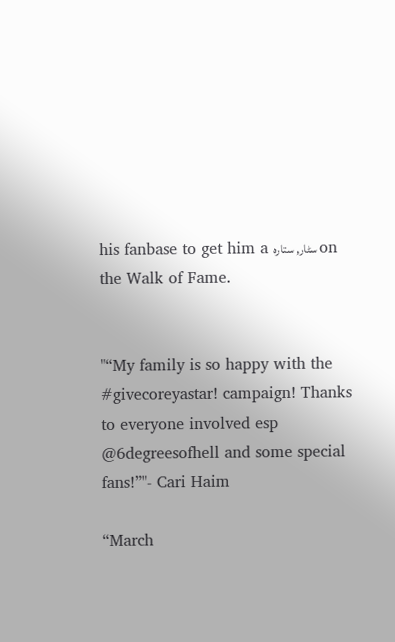his fanbase to get him a سٹار, ستارہ on the Walk of Fame.


"“My family is so happy with the #givecoreyastar! campaign! Thanks to everyone involved esp @6degreesofhell and some special fans!”"- Cari Haim

“March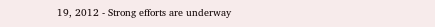19, 2012 - Strong efforts are underway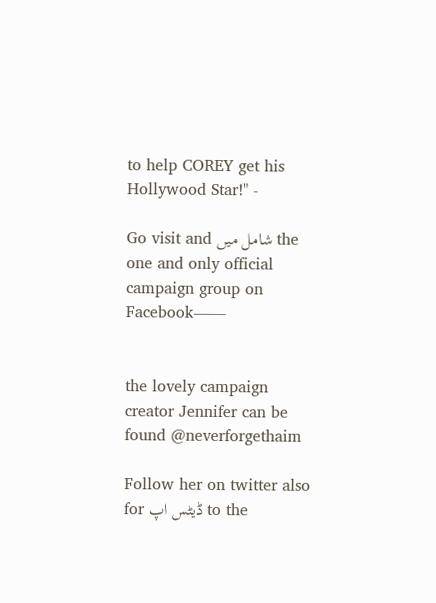to help COREY get his Hollywood Star!" -

Go visit and شامل میں the one and only official campaign group on Facebook——


the lovely campaign creator Jennifer can be found @neverforgethaim

Follow her on twitter also for ڈیٹس اپ to the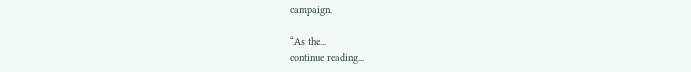campaign.

“As the...
continue reading...